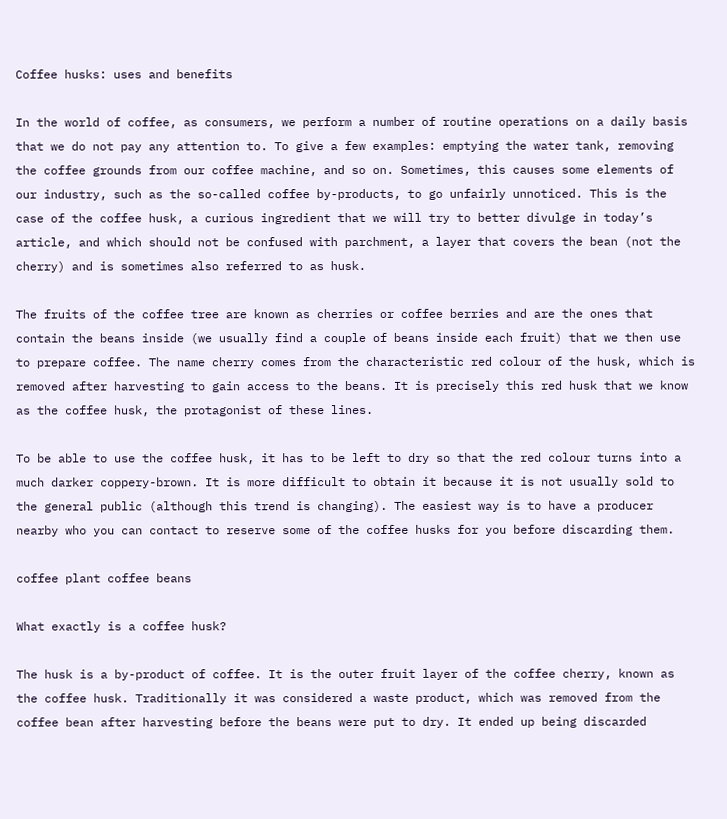Coffee husks: uses and benefits

In the world of coffee, as consumers, we perform a number of routine operations on a daily basis that we do not pay any attention to. To give a few examples: emptying the water tank, removing the coffee grounds from our coffee machine, and so on. Sometimes, this causes some elements of our industry, such as the so-called coffee by-products, to go unfairly unnoticed. This is the case of the coffee husk, a curious ingredient that we will try to better divulge in today’s article, and which should not be confused with parchment, a layer that covers the bean (not the cherry) and is sometimes also referred to as husk.

The fruits of the coffee tree are known as cherries or coffee berries and are the ones that contain the beans inside (we usually find a couple of beans inside each fruit) that we then use to prepare coffee. The name cherry comes from the characteristic red colour of the husk, which is removed after harvesting to gain access to the beans. It is precisely this red husk that we know as the coffee husk, the protagonist of these lines.

To be able to use the coffee husk, it has to be left to dry so that the red colour turns into a much darker coppery-brown. It is more difficult to obtain it because it is not usually sold to the general public (although this trend is changing). The easiest way is to have a producer nearby who you can contact to reserve some of the coffee husks for you before discarding them.

coffee plant coffee beans

What exactly is a coffee husk?

The husk is a by-product of coffee. It is the outer fruit layer of the coffee cherry, known as the coffee husk. Traditionally it was considered a waste product, which was removed from the coffee bean after harvesting before the beans were put to dry. It ended up being discarded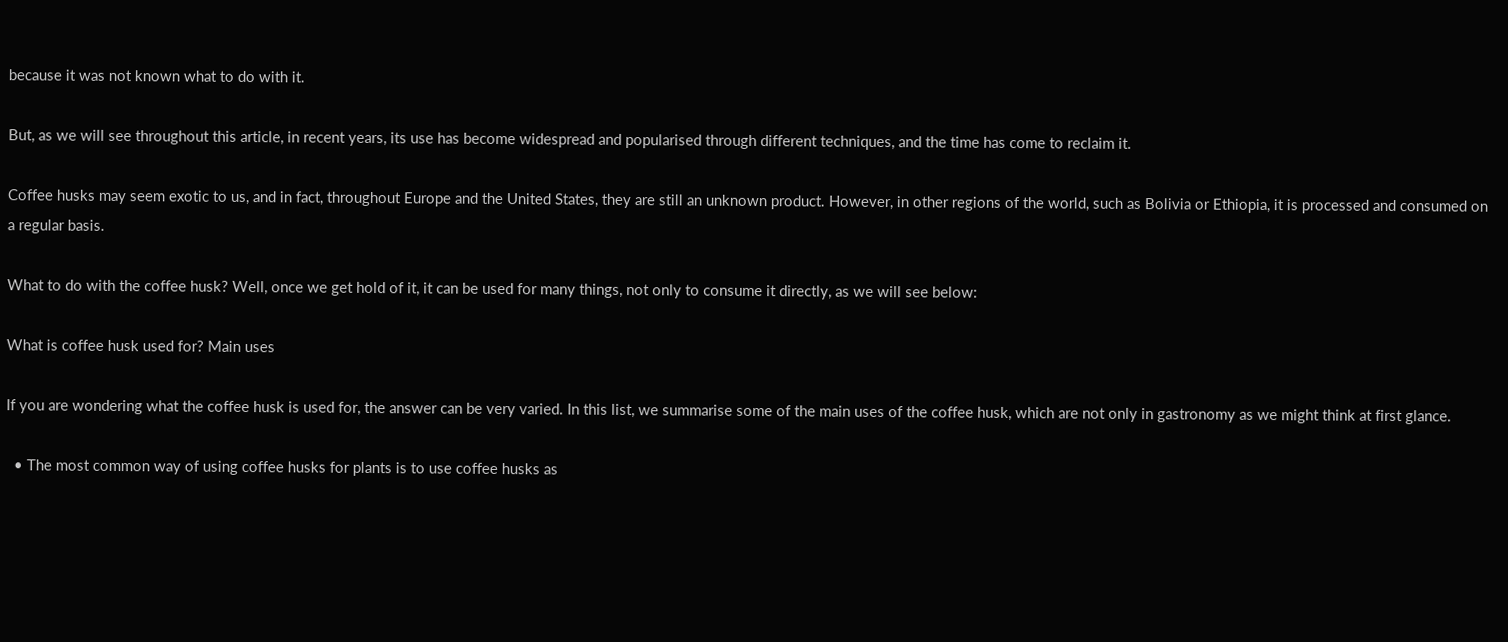because it was not known what to do with it.

But, as we will see throughout this article, in recent years, its use has become widespread and popularised through different techniques, and the time has come to reclaim it.

Coffee husks may seem exotic to us, and in fact, throughout Europe and the United States, they are still an unknown product. However, in other regions of the world, such as Bolivia or Ethiopia, it is processed and consumed on a regular basis.

What to do with the coffee husk? Well, once we get hold of it, it can be used for many things, not only to consume it directly, as we will see below:

What is coffee husk used for? Main uses

If you are wondering what the coffee husk is used for, the answer can be very varied. In this list, we summarise some of the main uses of the coffee husk, which are not only in gastronomy as we might think at first glance.

  • The most common way of using coffee husks for plants is to use coffee husks as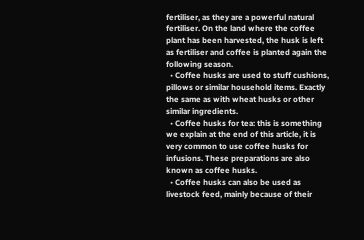fertiliser, as they are a powerful natural fertiliser. On the land where the coffee plant has been harvested, the husk is left as fertiliser and coffee is planted again the following season.
  • Coffee husks are used to stuff cushions, pillows or similar household items. Exactly the same as with wheat husks or other similar ingredients.
  • Coffee husks for tea: this is something we explain at the end of this article, it is very common to use coffee husks for infusions. These preparations are also known as coffee husks.
  • Coffee husks can also be used as livestock feed, mainly because of their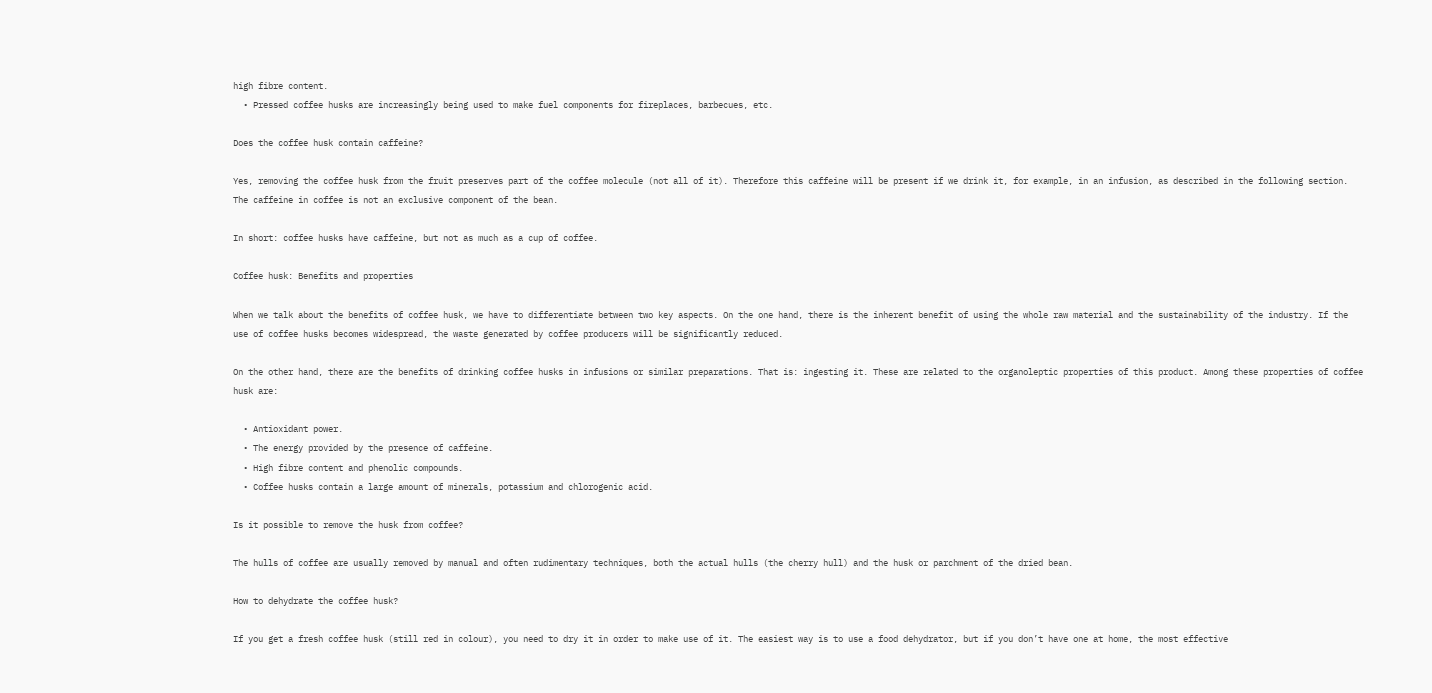high fibre content.
  • Pressed coffee husks are increasingly being used to make fuel components for fireplaces, barbecues, etc.

Does the coffee husk contain caffeine?

Yes, removing the coffee husk from the fruit preserves part of the coffee molecule (not all of it). Therefore this caffeine will be present if we drink it, for example, in an infusion, as described in the following section. The caffeine in coffee is not an exclusive component of the bean.

In short: coffee husks have caffeine, but not as much as a cup of coffee.

Coffee husk: Benefits and properties

When we talk about the benefits of coffee husk, we have to differentiate between two key aspects. On the one hand, there is the inherent benefit of using the whole raw material and the sustainability of the industry. If the use of coffee husks becomes widespread, the waste generated by coffee producers will be significantly reduced.

On the other hand, there are the benefits of drinking coffee husks in infusions or similar preparations. That is: ingesting it. These are related to the organoleptic properties of this product. Among these properties of coffee husk are:

  • Antioxidant power.
  • The energy provided by the presence of caffeine.
  • High fibre content and phenolic compounds.
  • Coffee husks contain a large amount of minerals, potassium and chlorogenic acid.

Is it possible to remove the husk from coffee?

The hulls of coffee are usually removed by manual and often rudimentary techniques, both the actual hulls (the cherry hull) and the husk or parchment of the dried bean.

How to dehydrate the coffee husk?

If you get a fresh coffee husk (still red in colour), you need to dry it in order to make use of it. The easiest way is to use a food dehydrator, but if you don’t have one at home, the most effective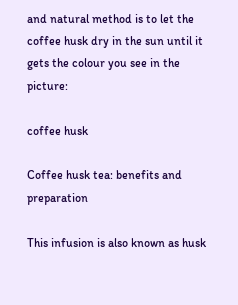and natural method is to let the coffee husk dry in the sun until it gets the colour you see in the picture:

coffee husk

Coffee husk tea: benefits and preparation

This infusion is also known as husk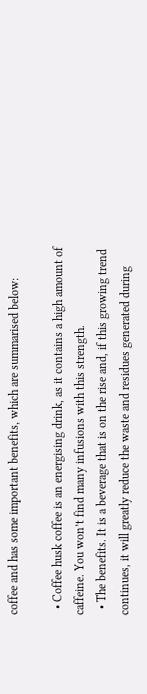coffee and has some important benefits, which are summarised below:

  • Coffee husk coffee is an energising drink, as it contains a high amount of caffeine. You won’t find many infusions with this strength.
  • The benefits. It is a beverage that is on the rise and, if this growing trend continues, it will greatly reduce the waste and residues generated during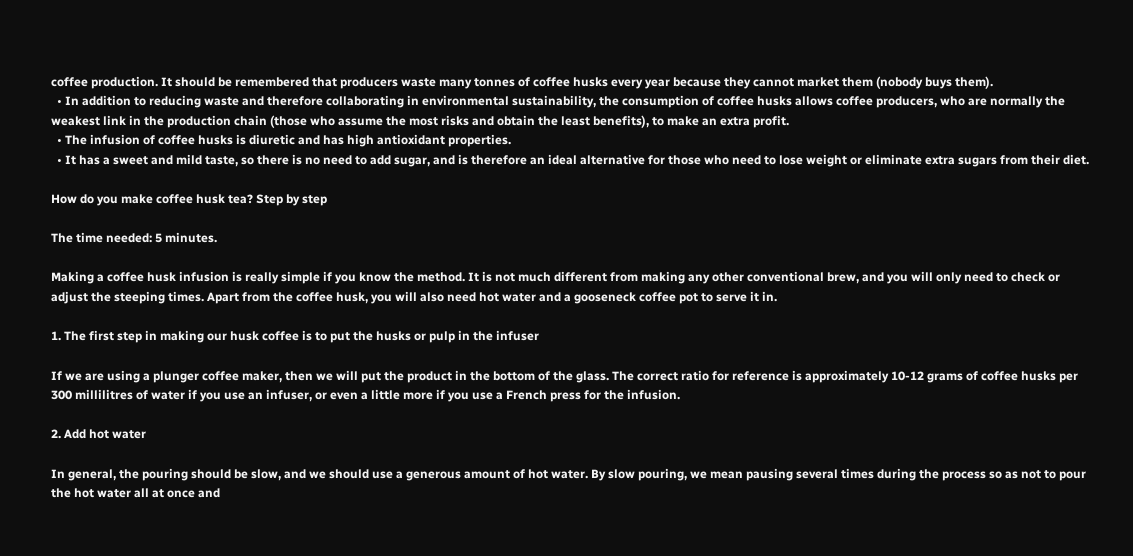coffee production. It should be remembered that producers waste many tonnes of coffee husks every year because they cannot market them (nobody buys them).
  • In addition to reducing waste and therefore collaborating in environmental sustainability, the consumption of coffee husks allows coffee producers, who are normally the weakest link in the production chain (those who assume the most risks and obtain the least benefits), to make an extra profit.
  • The infusion of coffee husks is diuretic and has high antioxidant properties.
  • It has a sweet and mild taste, so there is no need to add sugar, and is therefore an ideal alternative for those who need to lose weight or eliminate extra sugars from their diet.

How do you make coffee husk tea? Step by step

The time needed: 5 minutes.

Making a coffee husk infusion is really simple if you know the method. It is not much different from making any other conventional brew, and you will only need to check or adjust the steeping times. Apart from the coffee husk, you will also need hot water and a gooseneck coffee pot to serve it in.

1. The first step in making our husk coffee is to put the husks or pulp in the infuser

If we are using a plunger coffee maker, then we will put the product in the bottom of the glass. The correct ratio for reference is approximately 10-12 grams of coffee husks per 300 millilitres of water if you use an infuser, or even a little more if you use a French press for the infusion.

2. Add hot water

In general, the pouring should be slow, and we should use a generous amount of hot water. By slow pouring, we mean pausing several times during the process so as not to pour the hot water all at once and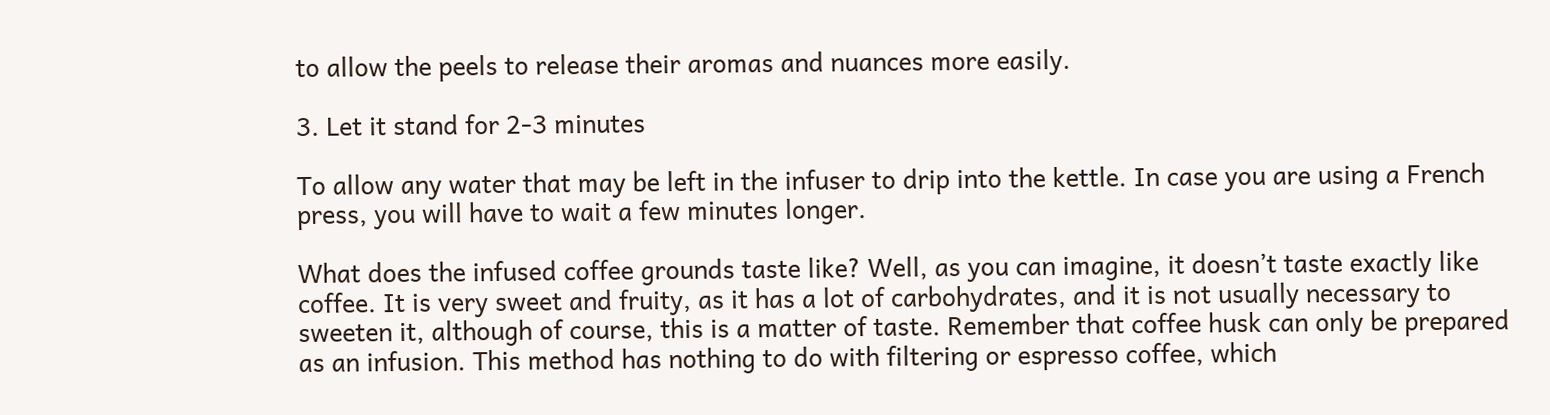to allow the peels to release their aromas and nuances more easily.

3. Let it stand for 2-3 minutes

To allow any water that may be left in the infuser to drip into the kettle. In case you are using a French press, you will have to wait a few minutes longer.

What does the infused coffee grounds taste like? Well, as you can imagine, it doesn’t taste exactly like coffee. It is very sweet and fruity, as it has a lot of carbohydrates, and it is not usually necessary to sweeten it, although of course, this is a matter of taste. Remember that coffee husk can only be prepared as an infusion. This method has nothing to do with filtering or espresso coffee, which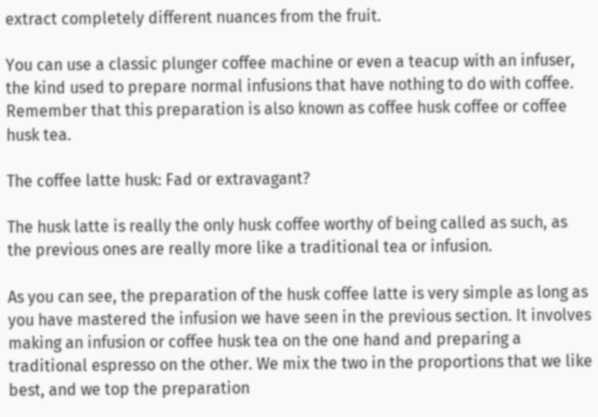extract completely different nuances from the fruit.

You can use a classic plunger coffee machine or even a teacup with an infuser, the kind used to prepare normal infusions that have nothing to do with coffee. Remember that this preparation is also known as coffee husk coffee or coffee husk tea.

The coffee latte husk: Fad or extravagant?

The husk latte is really the only husk coffee worthy of being called as such, as the previous ones are really more like a traditional tea or infusion.

As you can see, the preparation of the husk coffee latte is very simple as long as you have mastered the infusion we have seen in the previous section. It involves making an infusion or coffee husk tea on the one hand and preparing a traditional espresso on the other. We mix the two in the proportions that we like best, and we top the preparation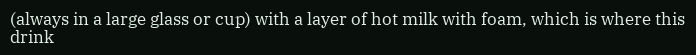(always in a large glass or cup) with a layer of hot milk with foam, which is where this drink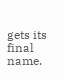gets its final name.